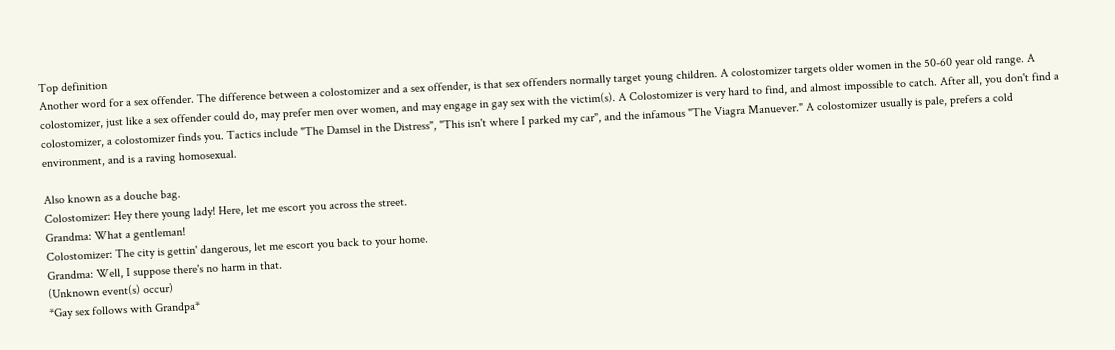Top definition
Another word for a sex offender. The difference between a colostomizer and a sex offender, is that sex offenders normally target young children. A colostomizer targets older women in the 50-60 year old range. A colostomizer, just like a sex offender could do, may prefer men over women, and may engage in gay sex with the victim(s). A Colostomizer is very hard to find, and almost impossible to catch. After all, you don't find a colostomizer, a colostomizer finds you. Tactics include "The Damsel in the Distress", "This isn't where I parked my car", and the infamous "The Viagra Manuever." A colostomizer usually is pale, prefers a cold environment, and is a raving homosexual.

Also known as a douche bag.
Colostomizer: Hey there young lady! Here, let me escort you across the street.
Grandma: What a gentleman!
Colostomizer: The city is gettin' dangerous, let me escort you back to your home.
Grandma: Well, I suppose there's no harm in that.
(Unknown event(s) occur)
*Gay sex follows with Grandpa*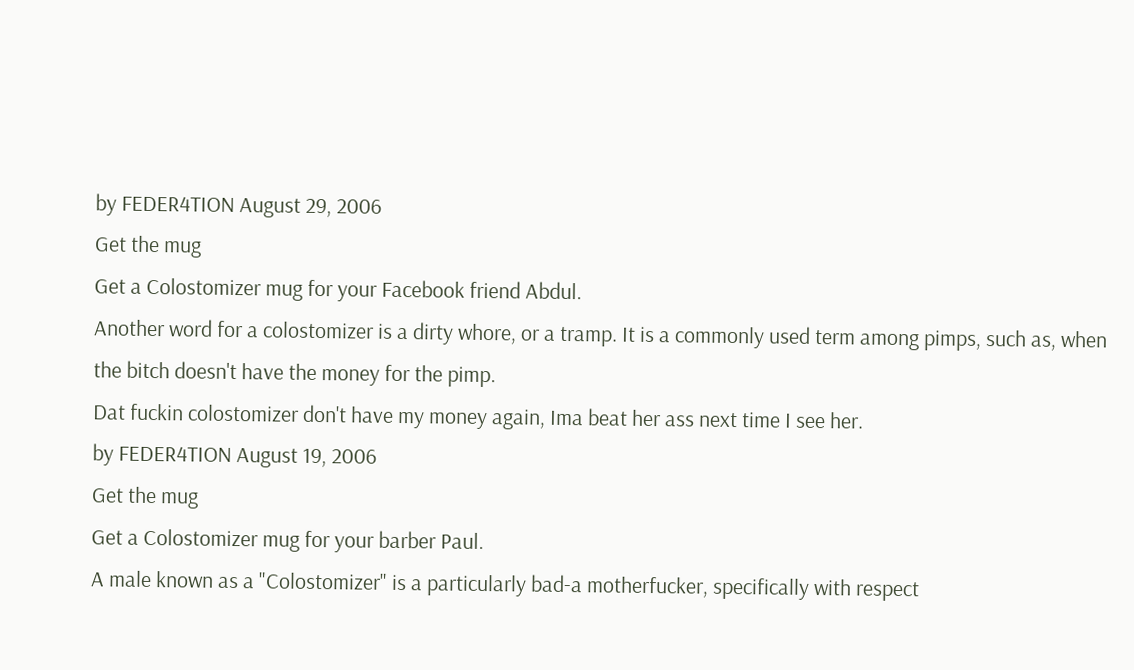by FEDER4TION August 29, 2006
Get the mug
Get a Colostomizer mug for your Facebook friend Abdul.
Another word for a colostomizer is a dirty whore, or a tramp. It is a commonly used term among pimps, such as, when the bitch doesn't have the money for the pimp.
Dat fuckin colostomizer don't have my money again, Ima beat her ass next time I see her.
by FEDER4TION August 19, 2006
Get the mug
Get a Colostomizer mug for your barber Paul.
A male known as a "Colostomizer" is a particularly bad-a motherfucker, specifically with respect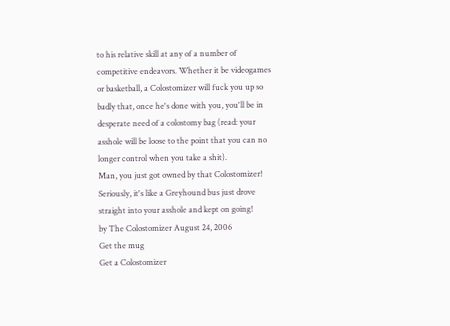to his relative skill at any of a number of competitive endeavors. Whether it be videogames or basketball, a Colostomizer will fuck you up so badly that, once he's done with you, you'll be in desperate need of a colostomy bag (read: your asshole will be loose to the point that you can no longer control when you take a shit).
Man, you just got owned by that Colostomizer! Seriously, it's like a Greyhound bus just drove straight into your asshole and kept on going!
by The Colostomizer August 24, 2006
Get the mug
Get a Colostomizer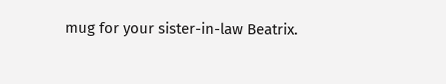mug for your sister-in-law Beatrix.